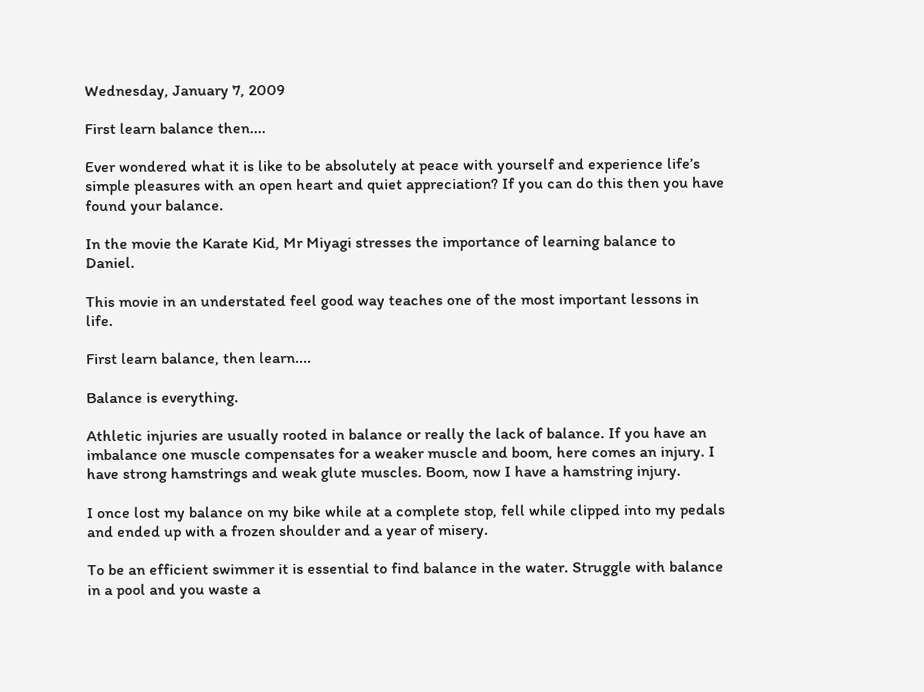Wednesday, January 7, 2009

First learn balance then....

Ever wondered what it is like to be absolutely at peace with yourself and experience life’s simple pleasures with an open heart and quiet appreciation? If you can do this then you have found your balance.

In the movie the Karate Kid, Mr Miyagi stresses the importance of learning balance to Daniel.

This movie in an understated feel good way teaches one of the most important lessons in life.

First learn balance, then learn....

Balance is everything.

Athletic injuries are usually rooted in balance or really the lack of balance. If you have an imbalance one muscle compensates for a weaker muscle and boom, here comes an injury. I have strong hamstrings and weak glute muscles. Boom, now I have a hamstring injury.

I once lost my balance on my bike while at a complete stop, fell while clipped into my pedals and ended up with a frozen shoulder and a year of misery.

To be an efficient swimmer it is essential to find balance in the water. Struggle with balance in a pool and you waste a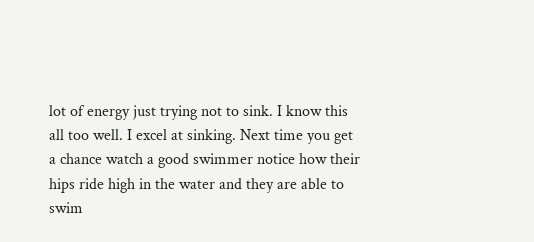lot of energy just trying not to sink. I know this all too well. I excel at sinking. Next time you get a chance watch a good swimmer notice how their hips ride high in the water and they are able to swim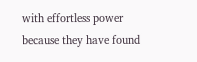with effortless power because they have found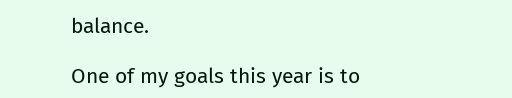balance.

One of my goals this year is to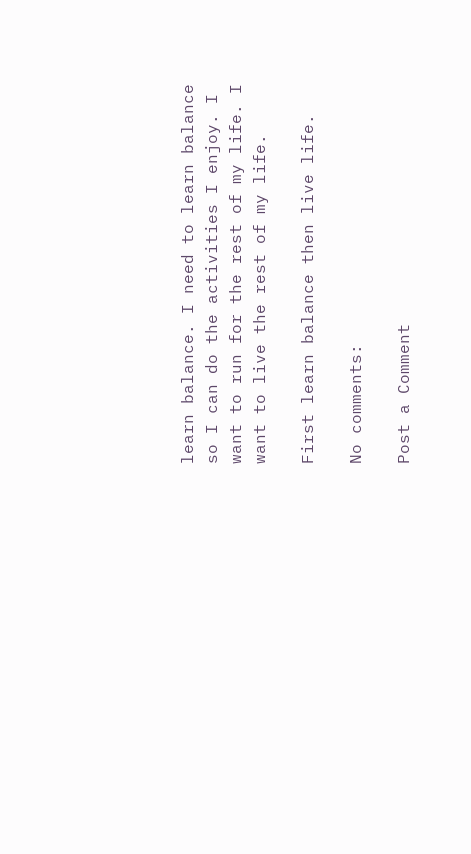learn balance. I need to learn balance so I can do the activities I enjoy. I want to run for the rest of my life. I want to live the rest of my life.

First learn balance then live life.

No comments:

Post a Comment